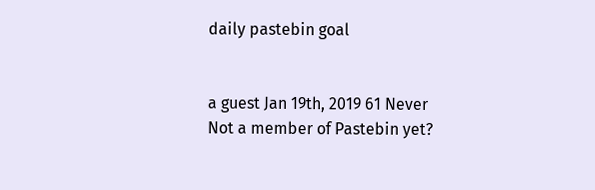daily pastebin goal


a guest Jan 19th, 2019 61 Never
Not a member of Pastebin yet?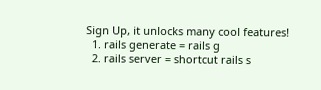Sign Up, it unlocks many cool features!
  1. rails generate = rails g
  2. rails server = shortcut rails s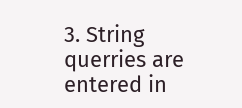3. String querries are entered in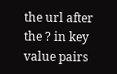the url after the ? in key value pairs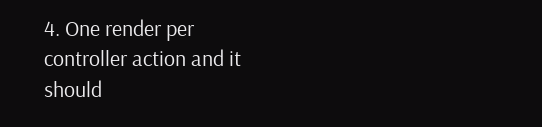4. One render per controller action and it should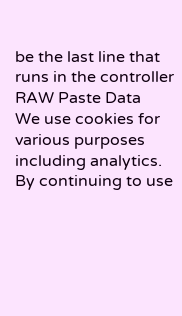be the last line that runs in the controller
RAW Paste Data
We use cookies for various purposes including analytics. By continuing to use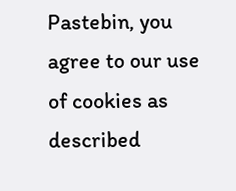Pastebin, you agree to our use of cookies as described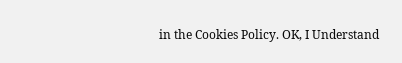in the Cookies Policy. OK, I Understand